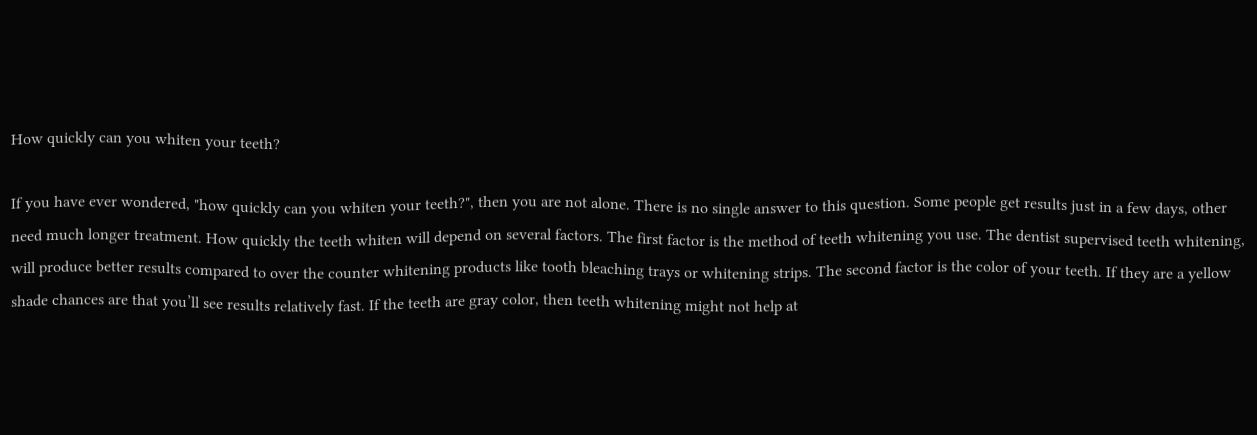How quickly can you whiten your teeth?

If you have ever wondered, "how quickly can you whiten your teeth?", then you are not alone. There is no single answer to this question. Some people get results just in a few days, other need much longer treatment. How quickly the teeth whiten will depend on several factors. The first factor is the method of teeth whitening you use. The dentist supervised teeth whitening, will produce better results compared to over the counter whitening products like tooth bleaching trays or whitening strips. The second factor is the color of your teeth. If they are a yellow shade chances are that you’ll see results relatively fast. If the teeth are gray color, then teeth whitening might not help at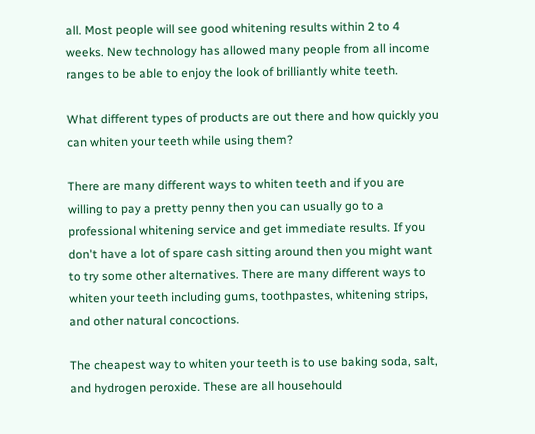all. Most people will see good whitening results within 2 to 4 weeks. New technology has allowed many people from all income ranges to be able to enjoy the look of brilliantly white teeth.

What different types of products are out there and how quickly you can whiten your teeth while using them?

There are many different ways to whiten teeth and if you are willing to pay a pretty penny then you can usually go to a professional whitening service and get immediate results. If you don't have a lot of spare cash sitting around then you might want to try some other alternatives. There are many different ways to whiten your teeth including gums, toothpastes, whitening strips, and other natural concoctions.

The cheapest way to whiten your teeth is to use baking soda, salt, and hydrogen peroxide. These are all househould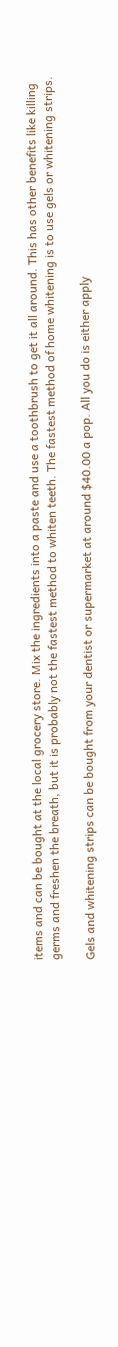items and can be bought at the local grocery store. Mix the ingredients into a paste and use a toothbrush to get it all around. This has other benefits like killing germs and freshen the breath, but it is probably not the fastest method to whiten teeth. The fastest method of home whitening is to use gels or whitening strips.

Gels and whitening strips can be bought from your dentist or supermarket at around $40.00 a pop. All you do is either apply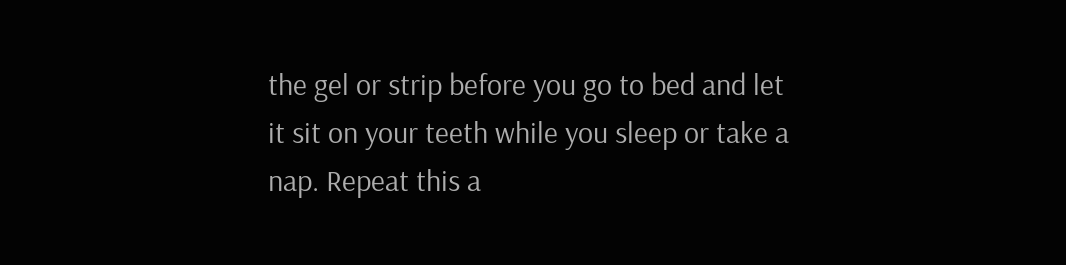the gel or strip before you go to bed and let it sit on your teeth while you sleep or take a nap. Repeat this a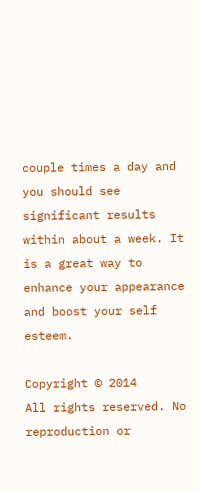couple times a day and you should see significant results within about a week. It is a great way to enhance your appearance and boost your self esteem.

Copyright © 2014
All rights reserved. No reproduction or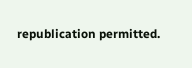republication permitted.